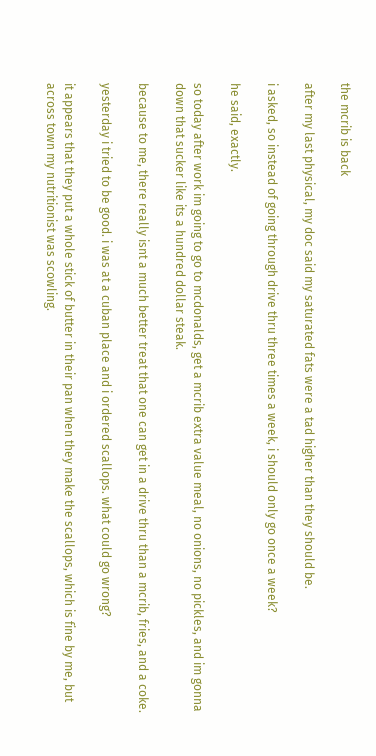the mcrib is back

after my last physical, my doc said my saturated fats were a tad higher than they should be.

i asked, so instead of going through drive thru three times a week, i should only go once a week?

he said, exactly.

so today after work im going to go to mcdonalds, get a mcrib extra value meal, no onions, no pickles, and im gonna down that sucker like its a hundred dollar steak.

because to me, there really isnt a much better treat that one can get in a drive thru than a mcrib, fries, and a coke.

yesterday i tried to be good. i was at a cuban place and i ordered scallops. what could go wrong?

it appears that they put a whole stick of butter in their pan when they make the scallops, which is fine by me, but across town my nutritionist was scowling.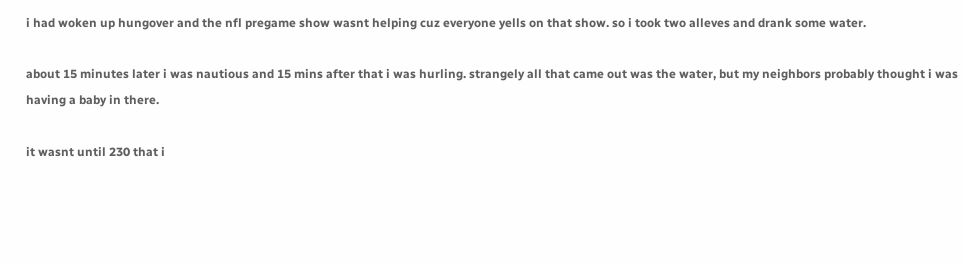i had woken up hungover and the nfl pregame show wasnt helping cuz everyone yells on that show. so i took two alleves and drank some water.

about 15 minutes later i was nautious and 15 mins after that i was hurling. strangely all that came out was the water, but my neighbors probably thought i was having a baby in there.

it wasnt until 230 that i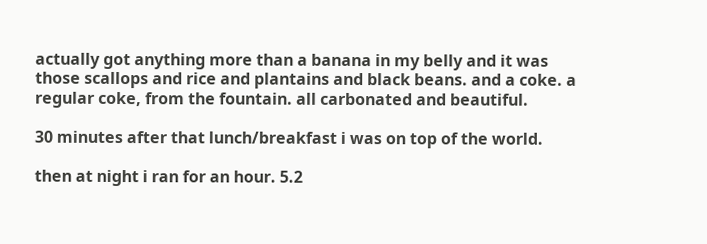actually got anything more than a banana in my belly and it was those scallops and rice and plantains and black beans. and a coke. a regular coke, from the fountain. all carbonated and beautiful.

30 minutes after that lunch/breakfast i was on top of the world.

then at night i ran for an hour. 5.2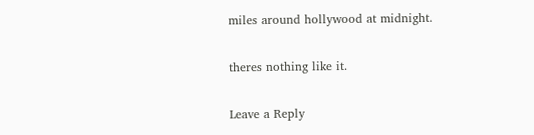miles around hollywood at midnight.

theres nothing like it.

Leave a Reply